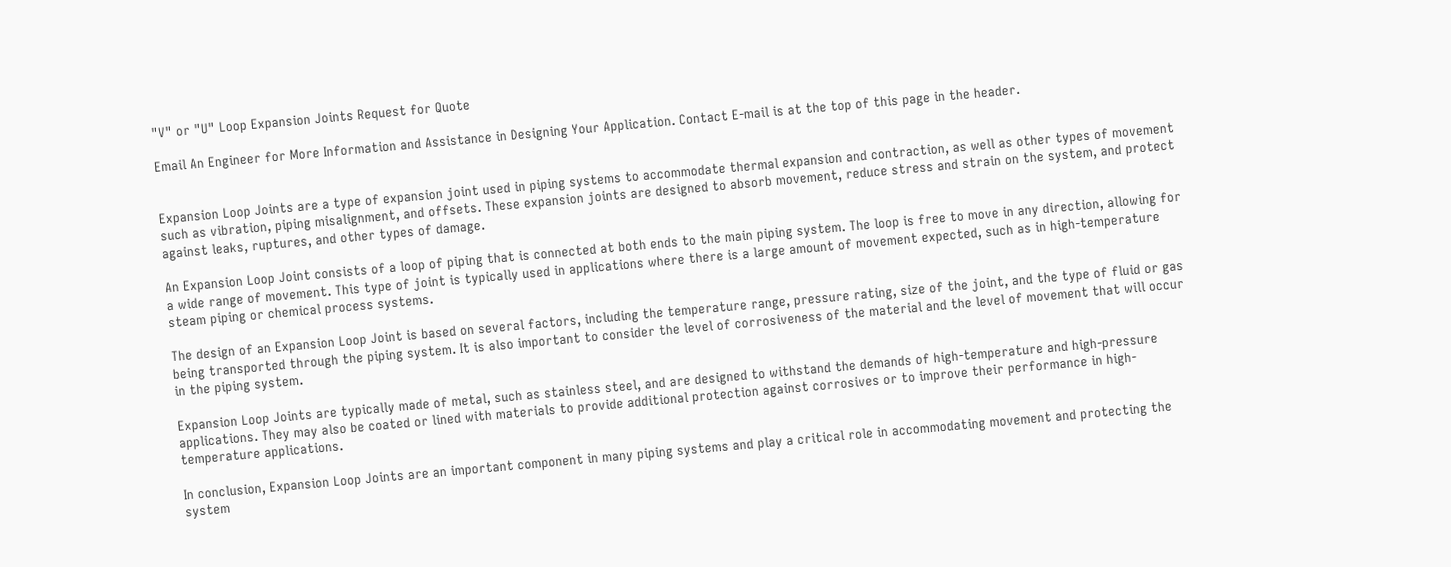"V" or "U" Loop Expansion Joints Request for Quote

Email An Engineer for More Information and Assistance in Designing Your Application. Contact E-mail is at the top of this page in the header.


Expansion Loop Joints are a type of expansion joint used in piping systems to accommodate thermal expansion and contraction, as well as other types of movement such as vibration, piping misalignment, and offsets. These expansion joints are designed to absorb movement, reduce stress and strain on the system, and protect against leaks, ruptures, and other types of damage.

An Expansion Loop Joint consists of a loop of piping that is connected at both ends to the main piping system. The loop is free to move in any direction, allowing for a wide range of movement. This type of joint is typically used in applications where there is a large amount of movement expected, such as in high-temperature steam piping or chemical process systems.

The design of an Expansion Loop Joint is based on several factors, including the temperature range, pressure rating, size of the joint, and the type of fluid or gas being transported through the piping system. It is also important to consider the level of corrosiveness of the material and the level of movement that will occur in the piping system.

Expansion Loop Joints are typically made of metal, such as stainless steel, and are designed to withstand the demands of high-temperature and high-pressure applications. They may also be coated or lined with materials to provide additional protection against corrosives or to improve their performance in high-temperature applications.

In conclusion, Expansion Loop Joints are an important component in many piping systems and play a critical role in accommodating movement and protecting the system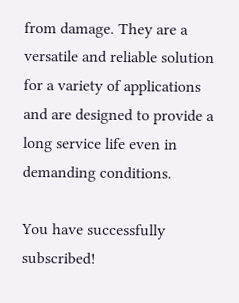from damage. They are a versatile and reliable solution for a variety of applications and are designed to provide a long service life even in demanding conditions.

You have successfully subscribed!